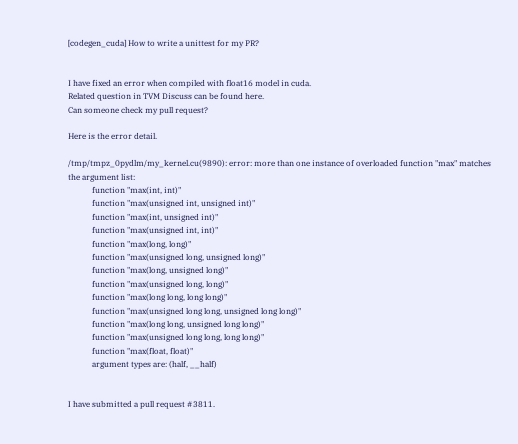[codegen_cuda] How to write a unittest for my PR?


I have fixed an error when compiled with float16 model in cuda.
Related question in TVM Discuss can be found here.
Can someone check my pull request?

Here is the error detail.

/tmp/tmpz_0pydlm/my_kernel.cu(9890): error: more than one instance of overloaded function "max" matches the argument list:
            function "max(int, int)"
            function "max(unsigned int, unsigned int)"
            function "max(int, unsigned int)"
            function "max(unsigned int, int)"
            function "max(long, long)"
            function "max(unsigned long, unsigned long)"
            function "max(long, unsigned long)"
            function "max(unsigned long, long)"
            function "max(long long, long long)"
            function "max(unsigned long long, unsigned long long)"
            function "max(long long, unsigned long long)"
            function "max(unsigned long long, long long)"
            function "max(float, float)"
            argument types are: (half, __half)


I have submitted a pull request #3811.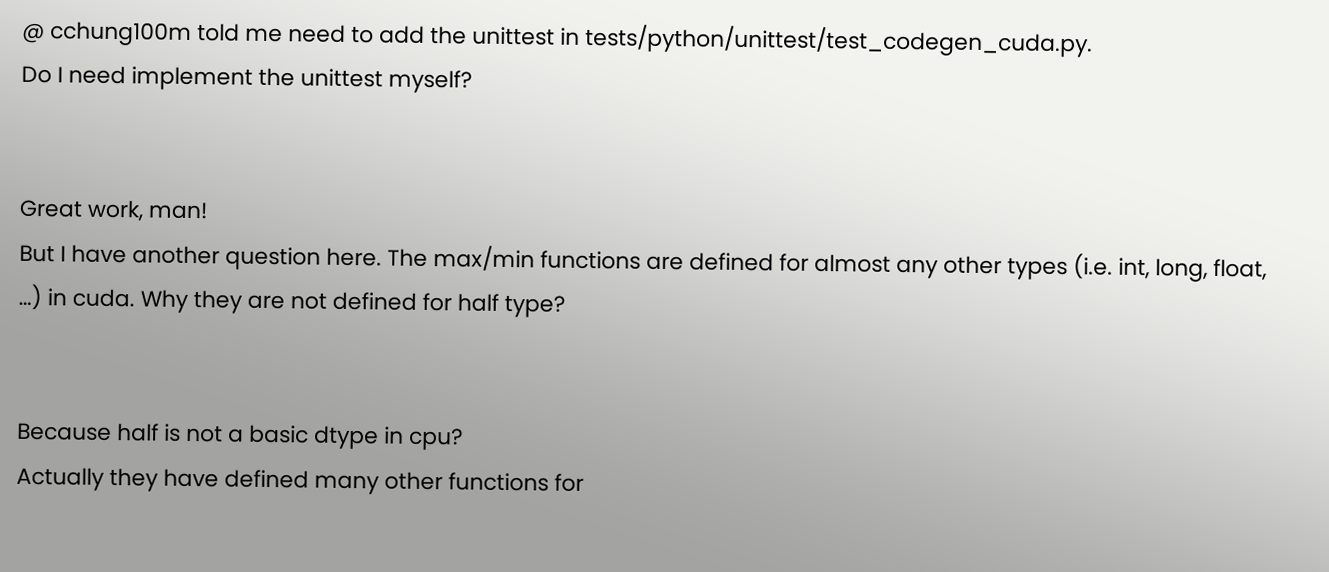@ cchung100m told me need to add the unittest in tests/python/unittest/test_codegen_cuda.py.
Do I need implement the unittest myself?


Great work, man!
But I have another question here. The max/min functions are defined for almost any other types (i.e. int, long, float, …) in cuda. Why they are not defined for half type?


Because half is not a basic dtype in cpu?
Actually they have defined many other functions for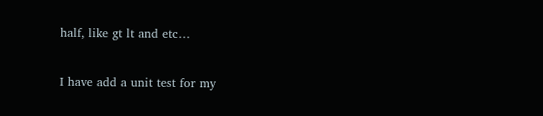half, like gt lt and etc…


I have add a unit test for my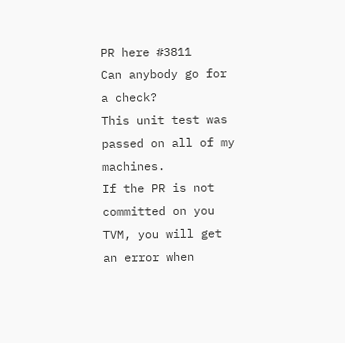PR here #3811
Can anybody go for a check?
This unit test was passed on all of my machines.
If the PR is not committed on you TVM, you will get an error when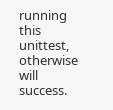running this unittest, otherwise will success.